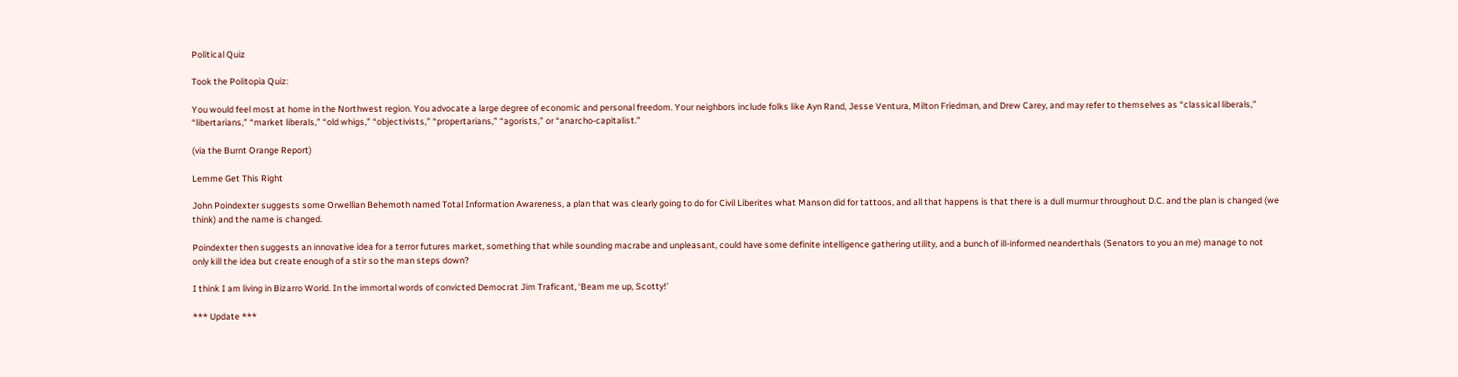Political Quiz

Took the Politopia Quiz:

You would feel most at home in the Northwest region. You advocate a large degree of economic and personal freedom. Your neighbors include folks like Ayn Rand, Jesse Ventura, Milton Friedman, and Drew Carey, and may refer to themselves as “classical liberals,” “libertarians,” “market liberals,” “old whigs,” “objectivists,” “propertarians,” “agorists,” or “anarcho-capitalist.”

(via the Burnt Orange Report)

Lemme Get This Right

John Poindexter suggests some Orwellian Behemoth named Total Information Awareness, a plan that was clearly going to do for Civil Liberites what Manson did for tattoos, and all that happens is that there is a dull murmur throughout D.C. and the plan is changed (we think) and the name is changed.

Poindexter then suggests an innovative idea for a terror futures market, something that while sounding macrabe and unpleasant, could have some definite intelligence gathering utility, and a bunch of ill-informed neanderthals (Senators to you an me) manage to not only kill the idea but create enough of a stir so the man steps down?

I think I am living in Bizarro World. In the immortal words of convicted Democrat Jim Traficant, ‘Beam me up, Scotty!’

*** Update ***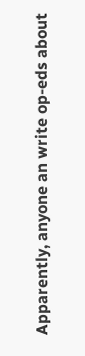Apparently, anyone an write op-eds about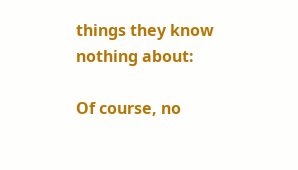things they know nothing about:

Of course, no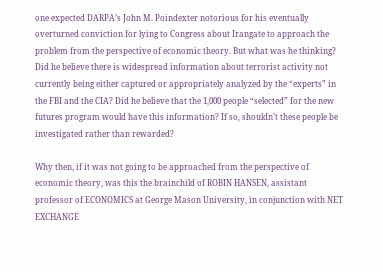one expected DARPA’s John M. Poindexter notorious for his eventually overturned conviction for lying to Congress about Irangate to approach the problem from the perspective of economic theory. But what was he thinking? Did he believe there is widespread information about terrorist activity not currently being either captured or appropriately analyzed by the “experts” in the FBI and the CIA? Did he believe that the 1,000 people “selected” for the new futures program would have this information? If so, shouldn’t these people be investigated rather than rewarded?

Why then, if it was not going to be approached from the perspective of economic theory, was this the brainchild of ROBIN HANSEN, assistant professor of ECONOMICS at George Mason University, in conjunction with NET EXCHANGE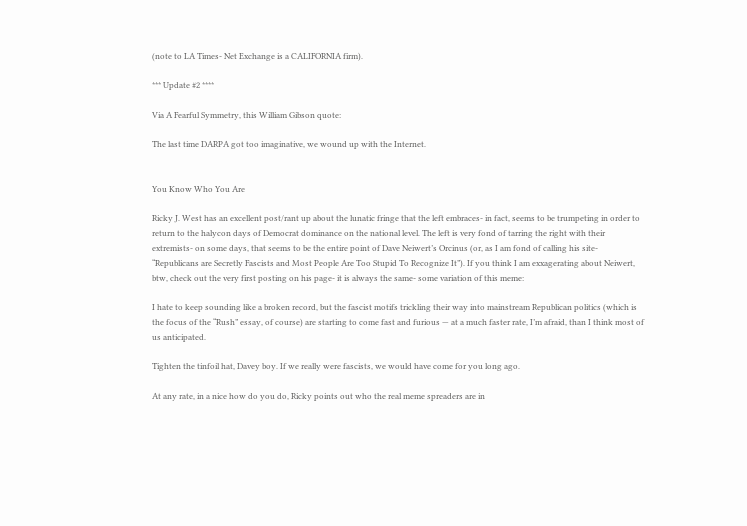(note to LA Times- Net Exchange is a CALIFORNIA firm).

*** Update #2 ****

Via A Fearful Symmetry, this William Gibson quote:

The last time DARPA got too imaginative, we wound up with the Internet.


You Know Who You Are

Ricky J. West has an excellent post/rant up about the lunatic fringe that the left embraces- in fact, seems to be trumpeting in order to return to the halycon days of Democrat dominance on the national level. The left is very fond of tarring the right with their extremists- on some days, that seems to be the entire point of Dave Neiwert’s Orcinus (or, as I am fond of calling his site- “Republicans are Secretly Fascists and Most People Are Too Stupid To Recognize It”). If you think I am exxagerating about Neiwert, btw, check out the very first posting on his page- it is always the same- some variation of this meme:

I hate to keep sounding like a broken record, but the fascist motifs trickling their way into mainstream Republican politics (which is the focus of the “Rush” essay, of course) are starting to come fast and furious — at a much faster rate, I’m afraid, than I think most of us anticipated.

Tighten the tinfoil hat, Davey boy. If we really were fascists, we would have come for you long ago.

At any rate, in a nice how do you do, Ricky points out who the real meme spreaders are in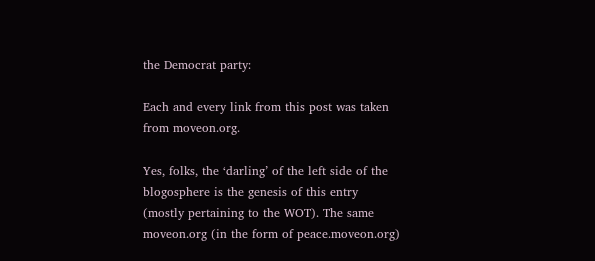the Democrat party:

Each and every link from this post was taken from moveon.org.

Yes, folks, the ‘darling’ of the left side of the blogosphere is the genesis of this entry (mostly pertaining to the WOT). The same moveon.org (in the form of peace.moveon.org)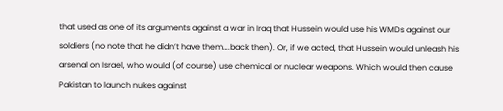that used as one of its arguments against a war in Iraq that Hussein would use his WMDs against our soldiers (no note that he didn’t have them….back then). Or, if we acted, that Hussein would unleash his arsenal on Israel, who would (of course) use chemical or nuclear weapons. Which would then cause Pakistan to launch nukes against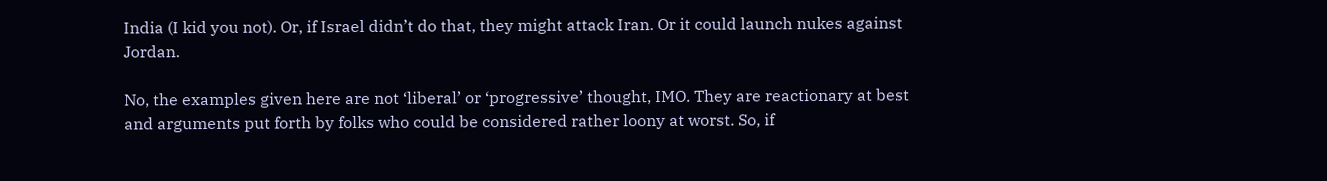India (I kid you not). Or, if Israel didn’t do that, they might attack Iran. Or it could launch nukes against Jordan.

No, the examples given here are not ‘liberal’ or ‘progressive’ thought, IMO. They are reactionary at best and arguments put forth by folks who could be considered rather loony at worst. So, if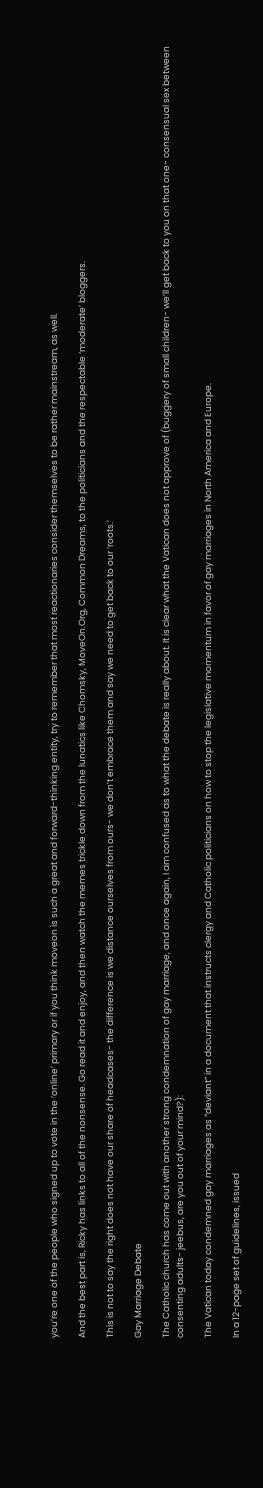you’re one of the people who signed up to vote in the ‘online’ primary or if you think moveon is such a great and forward-thinking entity, try to remember that most reactionaries consider themselves to be rather mainstream, as well.

And the best part is, Ricky has links to all of the nonsense. Go read it and enjoy, and then watch the memes trickle down from the lunatics like Chomsky, MoveOn.Org, Common Dreams, to the politicians and the respectable ‘moderate’ bloggers.

This is not to say the right does not have our share of headcases- the difference is we distance ourselves from ours- we don’t embrace them and say we need to get back to our ‘roots.’

Gay Marriage Debate

The Catholic church has come out with another strong condemnation of gay marriage, and once again, I am confused as to what the debate is really about. It is clear what the Vatican does not approve of (buggery of small children- we’ll get back to you on that one- consensual sex between consenting adults- jeebus, are you out of your mind?):

The Vatican today condemned gay marriages as “deviant” in a document that instructs clergy and Catholic politicians on how to stop the legislative momentum in favor of gay marriages in North America and Europe.

In a 12-page set of guidelines, issued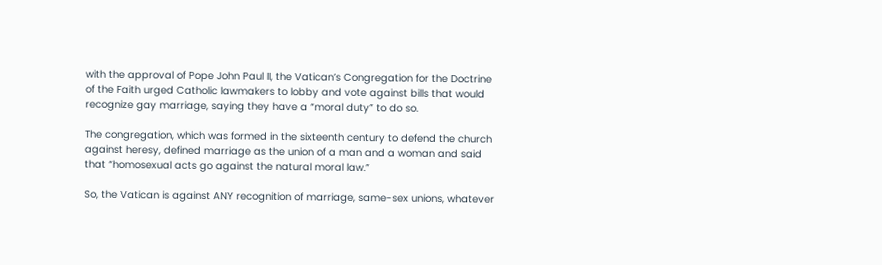with the approval of Pope John Paul II, the Vatican’s Congregation for the Doctrine of the Faith urged Catholic lawmakers to lobby and vote against bills that would recognize gay marriage, saying they have a “moral duty” to do so.

The congregation, which was formed in the sixteenth century to defend the church against heresy, defined marriage as the union of a man and a woman and said that “homosexual acts go against the natural moral law.”

So, the Vatican is against ANY recognition of marriage, same-sex unions, whatever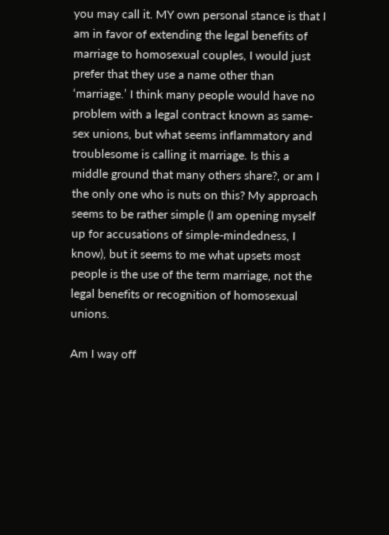you may call it. MY own personal stance is that I am in favor of extending the legal benefits of marriage to homosexual couples, I would just prefer that they use a name other than ‘marriage.’ I think many people would have no problem with a legal contract known as same-sex unions, but what seems inflammatory and troublesome is calling it marriage. Is this a middle ground that many others share?, or am I the only one who is nuts on this? My approach seems to be rather simple (I am opening myself up for accusations of simple-mindedness, I know), but it seems to me what upsets most people is the use of the term marriage, not the legal benefits or recognition of homosexual unions.

Am I way off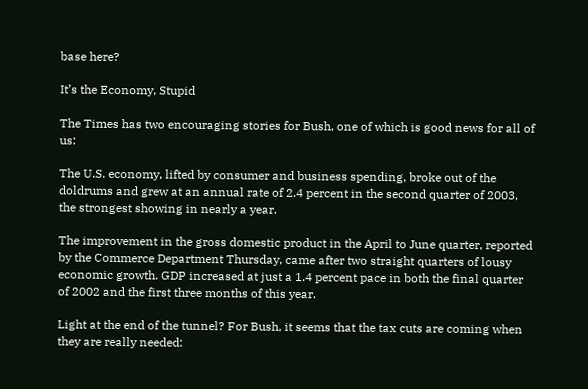base here?

It’s the Economy, Stupid

The Times has two encouraging stories for Bush, one of which is good news for all of us:

The U.S. economy, lifted by consumer and business spending, broke out of the doldrums and grew at an annual rate of 2.4 percent in the second quarter of 2003, the strongest showing in nearly a year.

The improvement in the gross domestic product in the April to June quarter, reported by the Commerce Department Thursday, came after two straight quarters of lousy economic growth. GDP increased at just a 1.4 percent pace in both the final quarter of 2002 and the first three months of this year.

Light at the end of the tunnel? For Bush, it seems that the tax cuts are coming when they are really needed: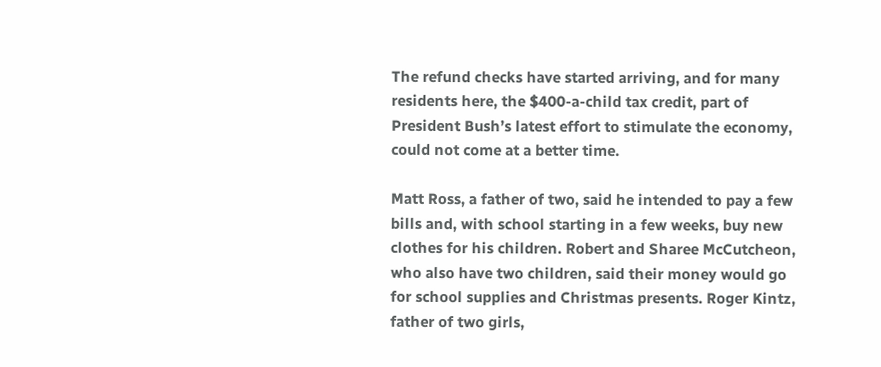The refund checks have started arriving, and for many residents here, the $400-a-child tax credit, part of President Bush’s latest effort to stimulate the economy, could not come at a better time.

Matt Ross, a father of two, said he intended to pay a few bills and, with school starting in a few weeks, buy new clothes for his children. Robert and Sharee McCutcheon, who also have two children, said their money would go for school supplies and Christmas presents. Roger Kintz, father of two girls,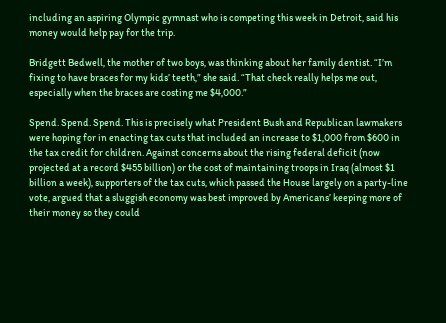including an aspiring Olympic gymnast who is competing this week in Detroit, said his money would help pay for the trip.

Bridgett Bedwell, the mother of two boys, was thinking about her family dentist. “I’m fixing to have braces for my kids’ teeth,” she said. “That check really helps me out, especially when the braces are costing me $4,000.”

Spend. Spend. Spend. This is precisely what President Bush and Republican lawmakers were hoping for in enacting tax cuts that included an increase to $1,000 from $600 in the tax credit for children. Against concerns about the rising federal deficit (now projected at a record $455 billion) or the cost of maintaining troops in Iraq (almost $1 billion a week), supporters of the tax cuts, which passed the House largely on a party-line vote, argued that a sluggish economy was best improved by Americans’ keeping more of their money so they could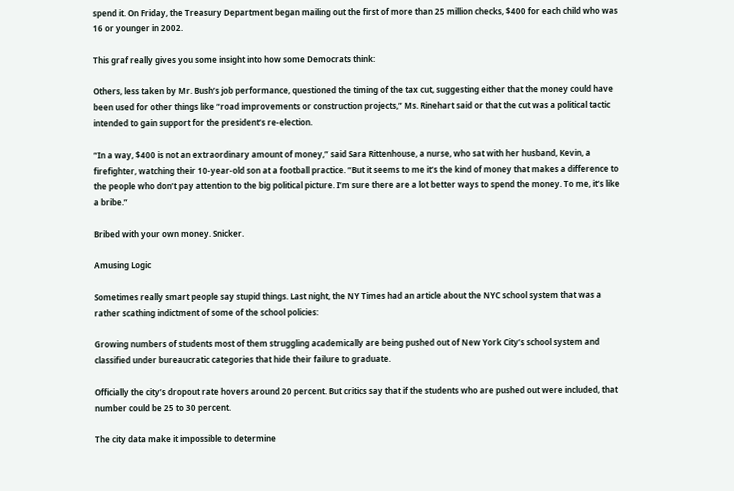spend it. On Friday, the Treasury Department began mailing out the first of more than 25 million checks, $400 for each child who was 16 or younger in 2002.

This graf really gives you some insight into how some Democrats think:

Others, less taken by Mr. Bush’s job performance, questioned the timing of the tax cut, suggesting either that the money could have been used for other things like “road improvements or construction projects,” Ms. Rinehart said or that the cut was a political tactic intended to gain support for the president’s re-election.

“In a way, $400 is not an extraordinary amount of money,” said Sara Rittenhouse, a nurse, who sat with her husband, Kevin, a firefighter, watching their 10-year-old son at a football practice. “But it seems to me it’s the kind of money that makes a difference to the people who don’t pay attention to the big political picture. I’m sure there are a lot better ways to spend the money. To me, it’s like a bribe.”

Bribed with your own money. Snicker.

Amusing Logic

Sometimes really smart people say stupid things. Last night, the NY Times had an article about the NYC school system that was a rather scathing indictment of some of the school policies:

Growing numbers of students most of them struggling academically are being pushed out of New York City’s school system and classified under bureaucratic categories that hide their failure to graduate.

Officially the city’s dropout rate hovers around 20 percent. But critics say that if the students who are pushed out were included, that number could be 25 to 30 percent.

The city data make it impossible to determine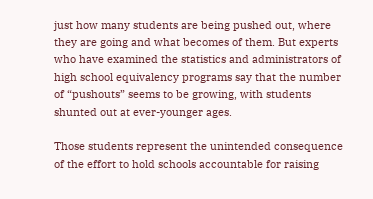just how many students are being pushed out, where they are going and what becomes of them. But experts who have examined the statistics and administrators of high school equivalency programs say that the number of “pushouts” seems to be growing, with students shunted out at ever-younger ages.

Those students represent the unintended consequence of the effort to hold schools accountable for raising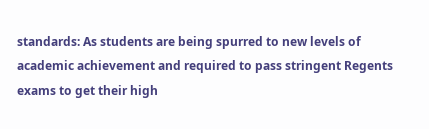standards: As students are being spurred to new levels of academic achievement and required to pass stringent Regents exams to get their high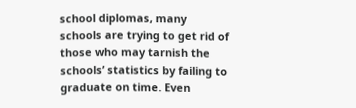school diplomas, many schools are trying to get rid of those who may tarnish the schools’ statistics by failing to graduate on time. Even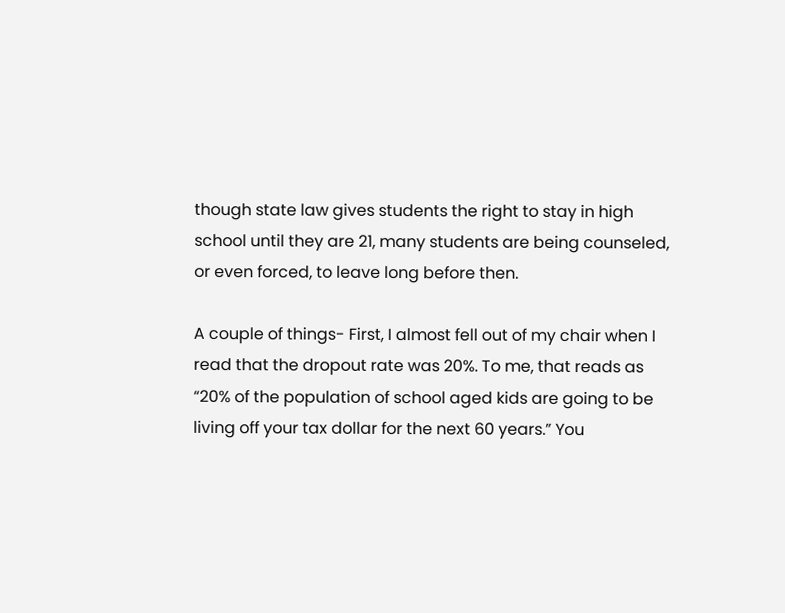though state law gives students the right to stay in high school until they are 21, many students are being counseled, or even forced, to leave long before then.

A couple of things- First, I almost fell out of my chair when I read that the dropout rate was 20%. To me, that reads as “20% of the population of school aged kids are going to be living off your tax dollar for the next 60 years.” You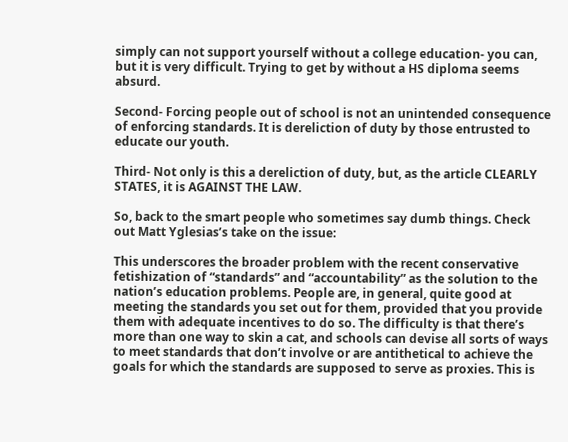simply can not support yourself without a college education- you can, but it is very difficult. Trying to get by without a HS diploma seems absurd.

Second- Forcing people out of school is not an unintended consequence of enforcing standards. It is dereliction of duty by those entrusted to educate our youth.

Third- Not only is this a dereliction of duty, but, as the article CLEARLY STATES, it is AGAINST THE LAW.

So, back to the smart people who sometimes say dumb things. Check out Matt Yglesias’s take on the issue:

This underscores the broader problem with the recent conservative fetishization of “standards” and “accountability” as the solution to the nation’s education problems. People are, in general, quite good at meeting the standards you set out for them, provided that you provide them with adequate incentives to do so. The difficulty is that there’s more than one way to skin a cat, and schools can devise all sorts of ways to meet standards that don’t involve or are antithetical to achieve the goals for which the standards are supposed to serve as proxies. This is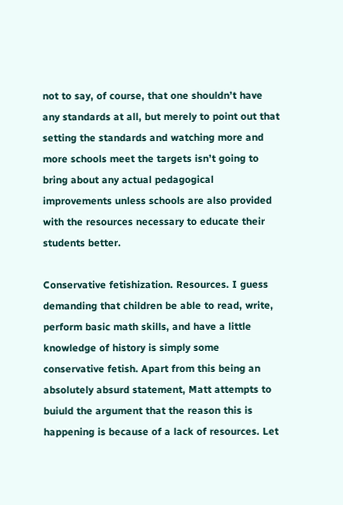not to say, of course, that one shouldn’t have any standards at all, but merely to point out that setting the standards and watching more and more schools meet the targets isn’t going to bring about any actual pedagogical improvements unless schools are also provided with the resources necessary to educate their students better.

Conservative fetishization. Resources. I guess demanding that children be able to read, write, perform basic math skills, and have a little knowledge of history is simply some conservative fetish. Apart from this being an absolutely absurd statement, Matt attempts to buiuld the argument that the reason this is happening is because of a lack of resources. Let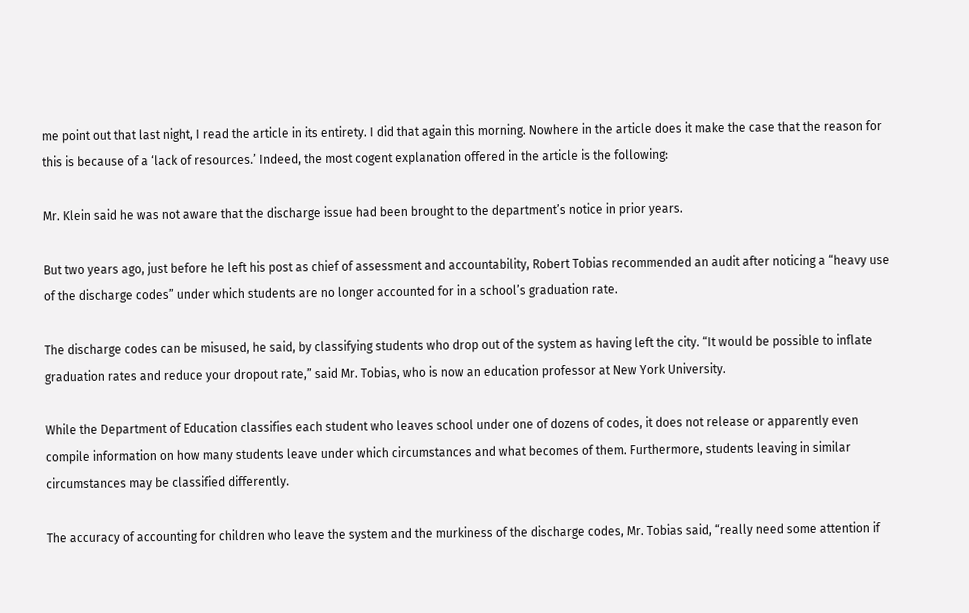me point out that last night, I read the article in its entirety. I did that again this morning. Nowhere in the article does it make the case that the reason for this is because of a ‘lack of resources.’ Indeed, the most cogent explanation offered in the article is the following:

Mr. Klein said he was not aware that the discharge issue had been brought to the department’s notice in prior years.

But two years ago, just before he left his post as chief of assessment and accountability, Robert Tobias recommended an audit after noticing a “heavy use of the discharge codes” under which students are no longer accounted for in a school’s graduation rate.

The discharge codes can be misused, he said, by classifying students who drop out of the system as having left the city. “It would be possible to inflate graduation rates and reduce your dropout rate,” said Mr. Tobias, who is now an education professor at New York University.

While the Department of Education classifies each student who leaves school under one of dozens of codes, it does not release or apparently even compile information on how many students leave under which circumstances and what becomes of them. Furthermore, students leaving in similar circumstances may be classified differently.

The accuracy of accounting for children who leave the system and the murkiness of the discharge codes, Mr. Tobias said, “really need some attention if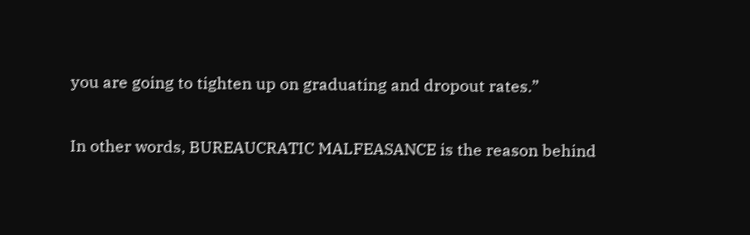you are going to tighten up on graduating and dropout rates.”

In other words, BUREAUCRATIC MALFEASANCE is the reason behind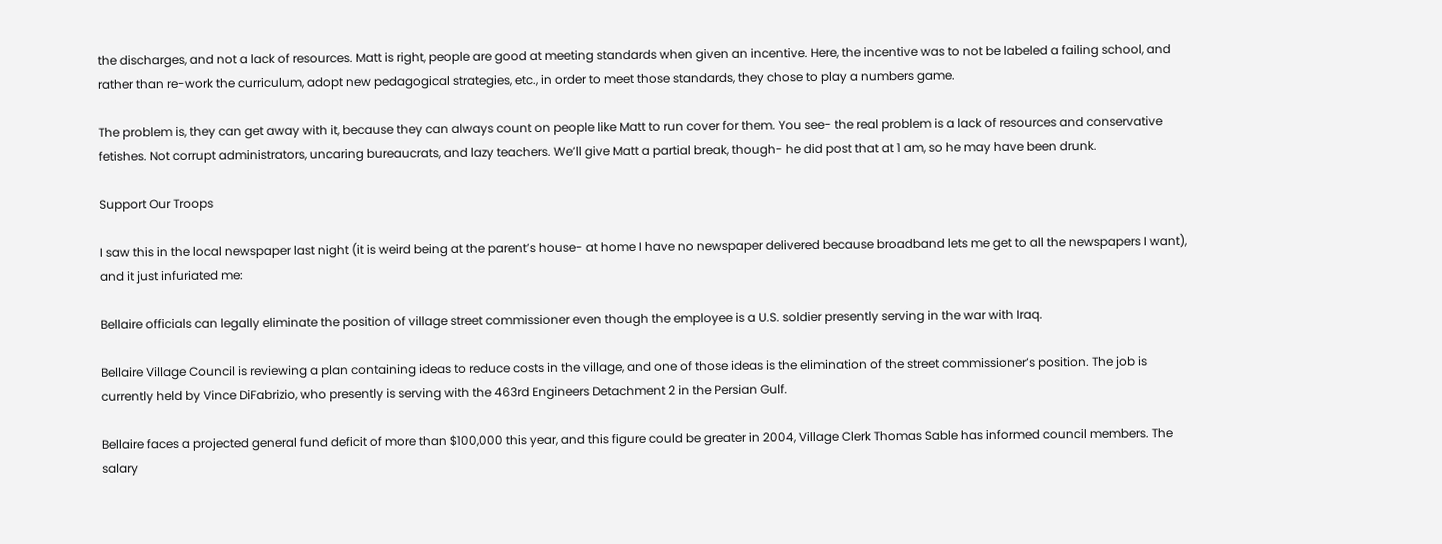the discharges, and not a lack of resources. Matt is right, people are good at meeting standards when given an incentive. Here, the incentive was to not be labeled a failing school, and rather than re-work the curriculum, adopt new pedagogical strategies, etc., in order to meet those standards, they chose to play a numbers game.

The problem is, they can get away with it, because they can always count on people like Matt to run cover for them. You see- the real problem is a lack of resources and conservative fetishes. Not corrupt administrators, uncaring bureaucrats, and lazy teachers. We’ll give Matt a partial break, though- he did post that at 1 am, so he may have been drunk.

Support Our Troops

I saw this in the local newspaper last night (it is weird being at the parent’s house- at home I have no newspaper delivered because broadband lets me get to all the newspapers I want), and it just infuriated me:

Bellaire officials can legally eliminate the position of village street commissioner even though the employee is a U.S. soldier presently serving in the war with Iraq.

Bellaire Village Council is reviewing a plan containing ideas to reduce costs in the village, and one of those ideas is the elimination of the street commissioner’s position. The job is currently held by Vince DiFabrizio, who presently is serving with the 463rd Engineers Detachment 2 in the Persian Gulf.

Bellaire faces a projected general fund deficit of more than $100,000 this year, and this figure could be greater in 2004, Village Clerk Thomas Sable has informed council members. The salary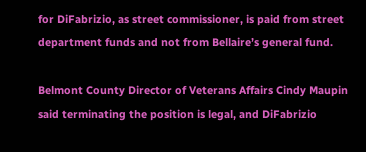for DiFabrizio, as street commissioner, is paid from street department funds and not from Bellaire’s general fund.

Belmont County Director of Veterans Affairs Cindy Maupin said terminating the position is legal, and DiFabrizio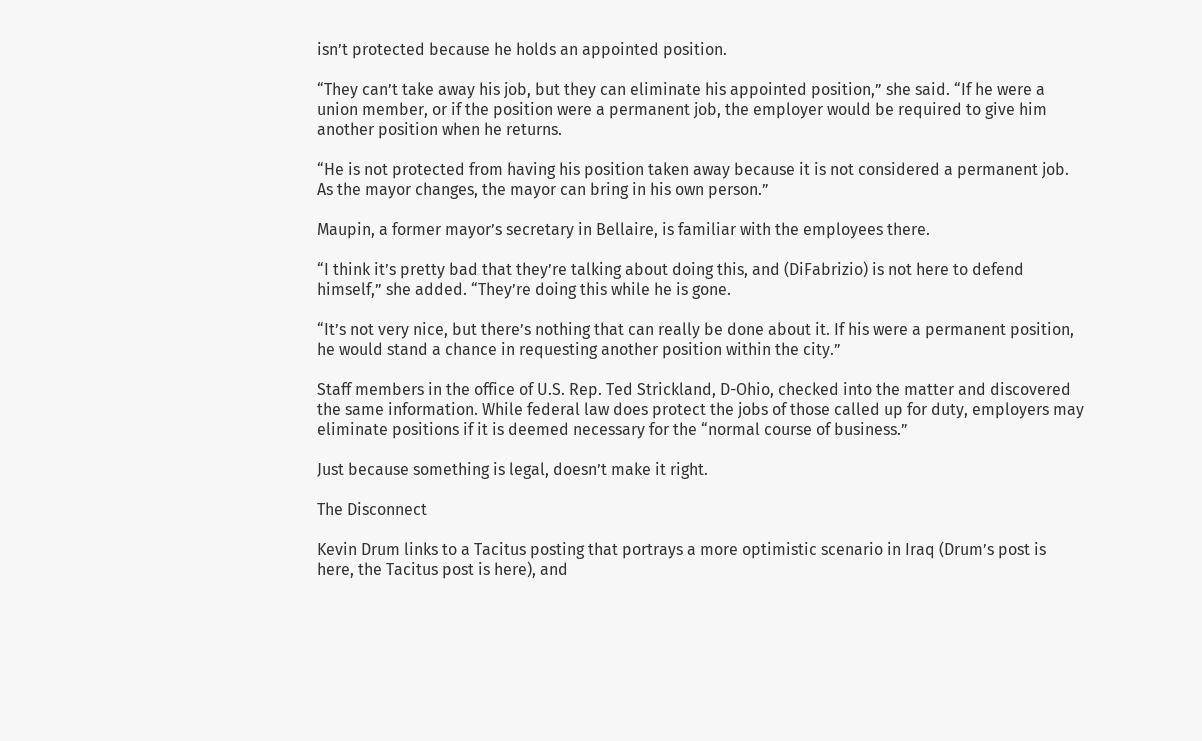isn’t protected because he holds an appointed position.

“They can’t take away his job, but they can eliminate his appointed position,” she said. “If he were a union member, or if the position were a permanent job, the employer would be required to give him another position when he returns.

“He is not protected from having his position taken away because it is not considered a permanent job. As the mayor changes, the mayor can bring in his own person.”

Maupin, a former mayor’s secretary in Bellaire, is familiar with the employees there.

“I think it’s pretty bad that they’re talking about doing this, and (DiFabrizio) is not here to defend himself,” she added. “They’re doing this while he is gone.

“It’s not very nice, but there’s nothing that can really be done about it. If his were a permanent position, he would stand a chance in requesting another position within the city.”

Staff members in the office of U.S. Rep. Ted Strickland, D-Ohio, checked into the matter and discovered the same information. While federal law does protect the jobs of those called up for duty, employers may eliminate positions if it is deemed necessary for the “normal course of business.”

Just because something is legal, doesn’t make it right.

The Disconnect

Kevin Drum links to a Tacitus posting that portrays a more optimistic scenario in Iraq (Drum’s post is here, the Tacitus post is here), and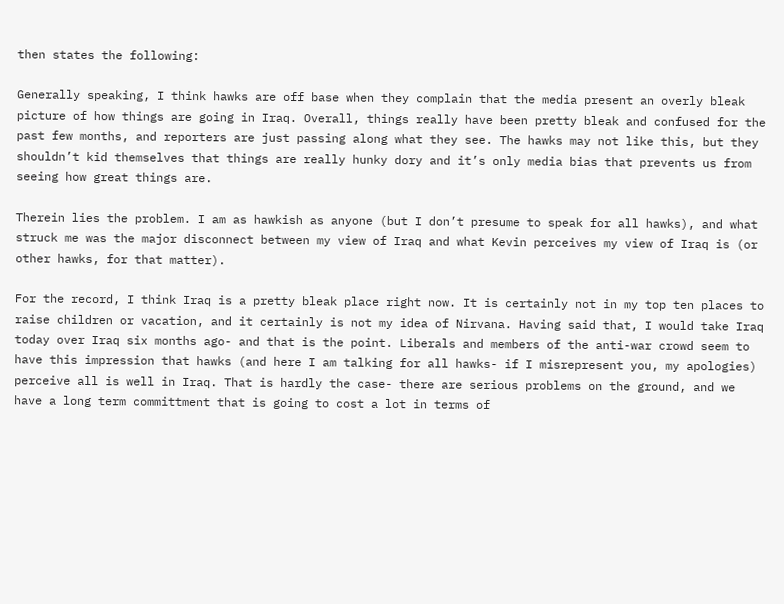then states the following:

Generally speaking, I think hawks are off base when they complain that the media present an overly bleak picture of how things are going in Iraq. Overall, things really have been pretty bleak and confused for the past few months, and reporters are just passing along what they see. The hawks may not like this, but they shouldn’t kid themselves that things are really hunky dory and it’s only media bias that prevents us from seeing how great things are.

Therein lies the problem. I am as hawkish as anyone (but I don’t presume to speak for all hawks), and what struck me was the major disconnect between my view of Iraq and what Kevin perceives my view of Iraq is (or other hawks, for that matter).

For the record, I think Iraq is a pretty bleak place right now. It is certainly not in my top ten places to raise children or vacation, and it certainly is not my idea of Nirvana. Having said that, I would take Iraq today over Iraq six months ago- and that is the point. Liberals and members of the anti-war crowd seem to have this impression that hawks (and here I am talking for all hawks- if I misrepresent you, my apologies) perceive all is well in Iraq. That is hardly the case- there are serious problems on the ground, and we have a long term committment that is going to cost a lot in terms of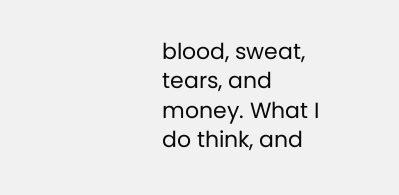blood, sweat, tears, and money. What I do think, and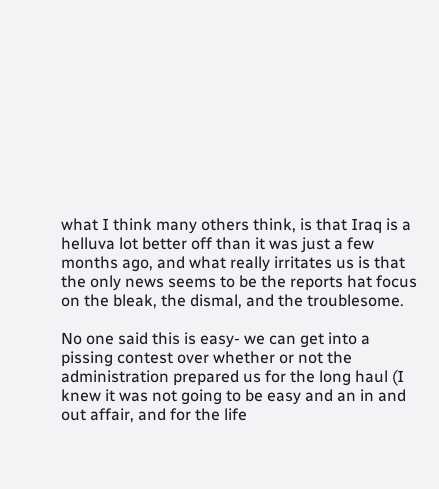what I think many others think, is that Iraq is a helluva lot better off than it was just a few months ago, and what really irritates us is that the only news seems to be the reports hat focus on the bleak, the dismal, and the troublesome.

No one said this is easy- we can get into a pissing contest over whether or not the administration prepared us for the long haul (I knew it was not going to be easy and an in and out affair, and for the life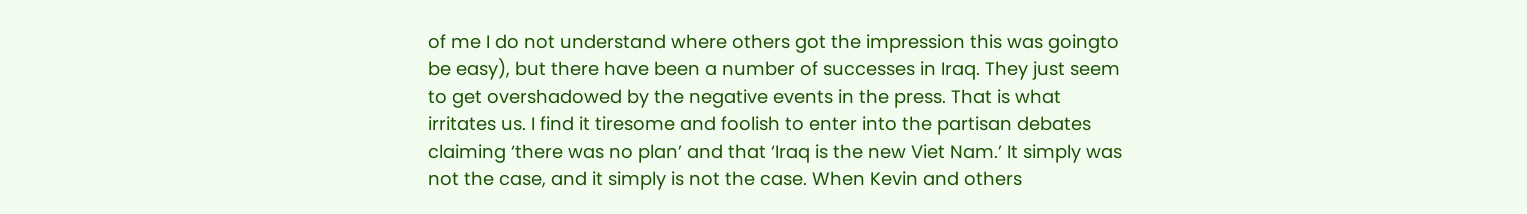of me I do not understand where others got the impression this was goingto be easy), but there have been a number of successes in Iraq. They just seem to get overshadowed by the negative events in the press. That is what irritates us. I find it tiresome and foolish to enter into the partisan debates claiming ‘there was no plan’ and that ‘Iraq is the new Viet Nam.’ It simply was not the case, and it simply is not the case. When Kevin and others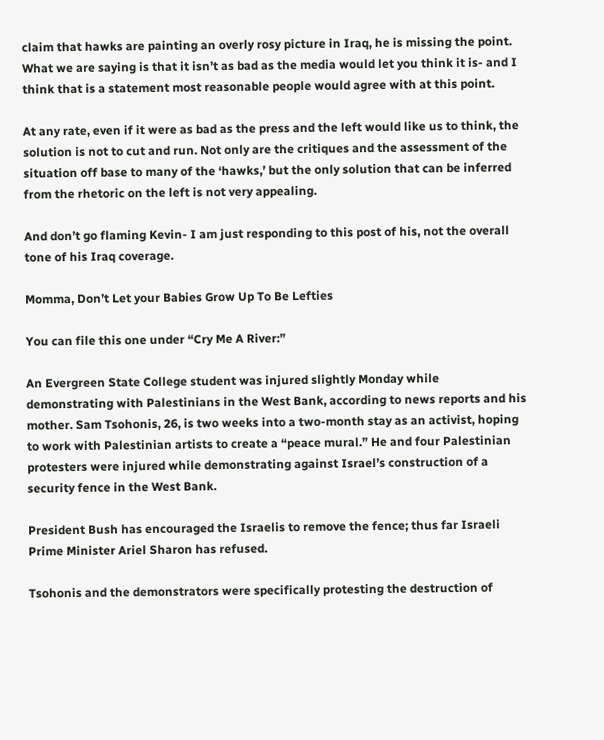claim that hawks are painting an overly rosy picture in Iraq, he is missing the point. What we are saying is that it isn’t as bad as the media would let you think it is- and I think that is a statement most reasonable people would agree with at this point.

At any rate, even if it were as bad as the press and the left would like us to think, the solution is not to cut and run. Not only are the critiques and the assessment of the situation off base to many of the ‘hawks,’ but the only solution that can be inferred from the rhetoric on the left is not very appealing.

And don’t go flaming Kevin- I am just responding to this post of his, not the overall tone of his Iraq coverage.

Momma, Don’t Let your Babies Grow Up To Be Lefties

You can file this one under “Cry Me A River:”

An Evergreen State College student was injured slightly Monday while demonstrating with Palestinians in the West Bank, according to news reports and his mother. Sam Tsohonis, 26, is two weeks into a two-month stay as an activist, hoping to work with Palestinian artists to create a “peace mural.” He and four Palestinian protesters were injured while demonstrating against Israel’s construction of a security fence in the West Bank.

President Bush has encouraged the Israelis to remove the fence; thus far Israeli Prime Minister Ariel Sharon has refused.

Tsohonis and the demonstrators were specifically protesting the destruction of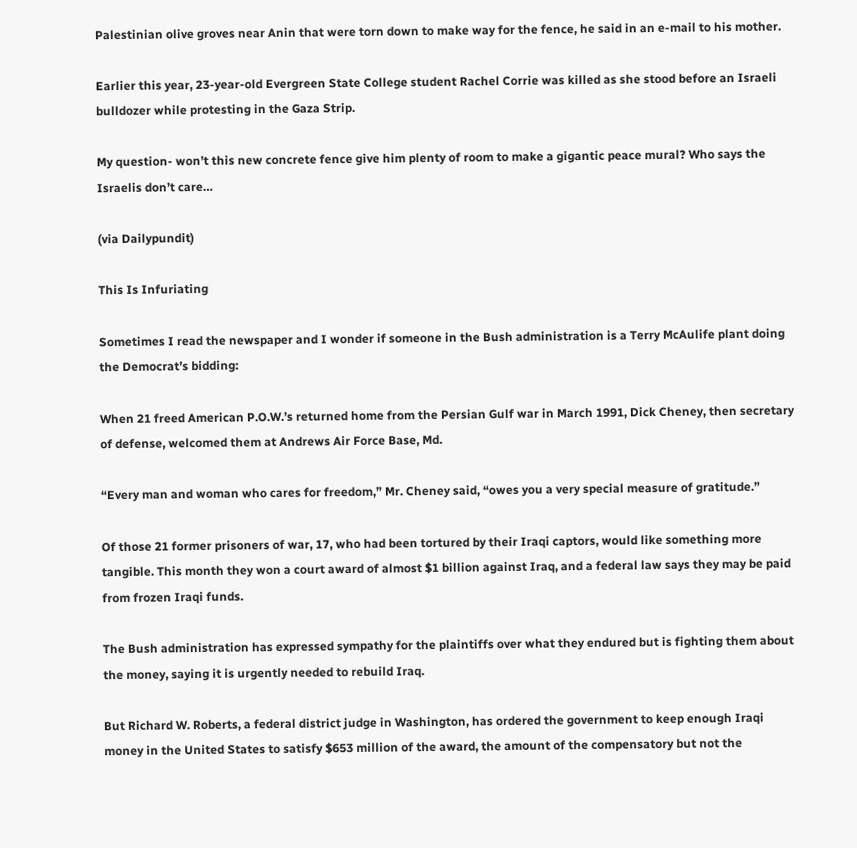Palestinian olive groves near Anin that were torn down to make way for the fence, he said in an e-mail to his mother.

Earlier this year, 23-year-old Evergreen State College student Rachel Corrie was killed as she stood before an Israeli bulldozer while protesting in the Gaza Strip.

My question- won’t this new concrete fence give him plenty of room to make a gigantic peace mural? Who says the Israelis don’t care…

(via Dailypundit)

This Is Infuriating

Sometimes I read the newspaper and I wonder if someone in the Bush administration is a Terry McAulife plant doing the Democrat’s bidding:

When 21 freed American P.O.W.’s returned home from the Persian Gulf war in March 1991, Dick Cheney, then secretary of defense, welcomed them at Andrews Air Force Base, Md.

“Every man and woman who cares for freedom,” Mr. Cheney said, “owes you a very special measure of gratitude.”

Of those 21 former prisoners of war, 17, who had been tortured by their Iraqi captors, would like something more tangible. This month they won a court award of almost $1 billion against Iraq, and a federal law says they may be paid from frozen Iraqi funds.

The Bush administration has expressed sympathy for the plaintiffs over what they endured but is fighting them about the money, saying it is urgently needed to rebuild Iraq.

But Richard W. Roberts, a federal district judge in Washington, has ordered the government to keep enough Iraqi money in the United States to satisfy $653 million of the award, the amount of the compensatory but not the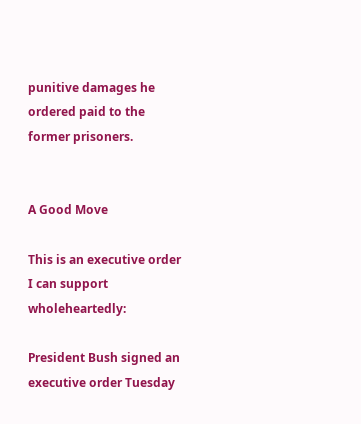punitive damages he ordered paid to the former prisoners.


A Good Move

This is an executive order I can support wholeheartedly:

President Bush signed an executive order Tuesday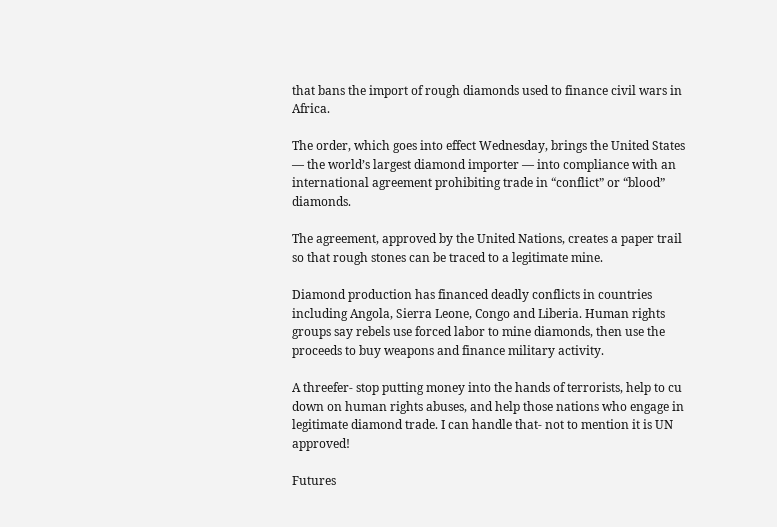that bans the import of rough diamonds used to finance civil wars in Africa.

The order, which goes into effect Wednesday, brings the United States — the world’s largest diamond importer — into compliance with an international agreement prohibiting trade in “conflict” or “blood” diamonds.

The agreement, approved by the United Nations, creates a paper trail so that rough stones can be traced to a legitimate mine.

Diamond production has financed deadly conflicts in countries including Angola, Sierra Leone, Congo and Liberia. Human rights groups say rebels use forced labor to mine diamonds, then use the proceeds to buy weapons and finance military activity.

A threefer- stop putting money into the hands of terrorists, help to cu down on human rights abuses, and help those nations who engage in legitimate diamond trade. I can handle that- not to mention it is UN approved!

Futures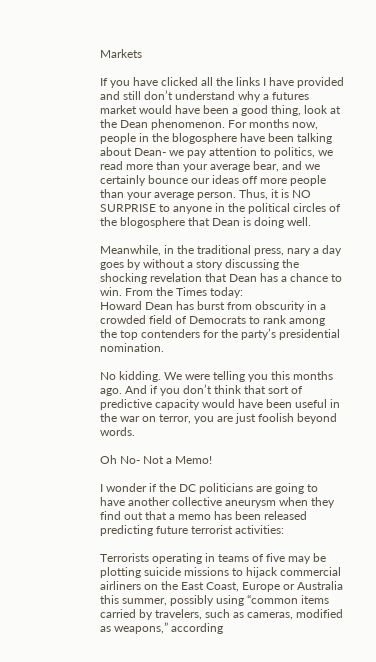Markets

If you have clicked all the links I have provided and still don’t understand why a futures market would have been a good thing, look at the Dean phenomenon. For months now, people in the blogosphere have been talking about Dean- we pay attention to politics, we read more than your average bear, and we certainly bounce our ideas off more people than your average person. Thus, it is NO SURPRISE to anyone in the political circles of the blogosphere that Dean is doing well.

Meanwhile, in the traditional press, nary a day goes by without a story discussing the shocking revelation that Dean has a chance to win. From the Times today:
Howard Dean has burst from obscurity in a crowded field of Democrats to rank among the top contenders for the party’s presidential nomination.

No kidding. We were telling you this months ago. And if you don’t think that sort of predictive capacity would have been useful in the war on terror, you are just foolish beyond words.

Oh No- Not a Memo!

I wonder if the DC politicians are going to have another collective aneurysm when they find out that a memo has been released predicting future terrorist activities:

Terrorists operating in teams of five may be plotting suicide missions to hijack commercial airliners on the East Coast, Europe or Australia this summer, possibly using “common items carried by travelers, such as cameras, modified as weapons,” according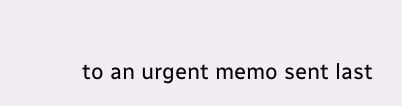to an urgent memo sent last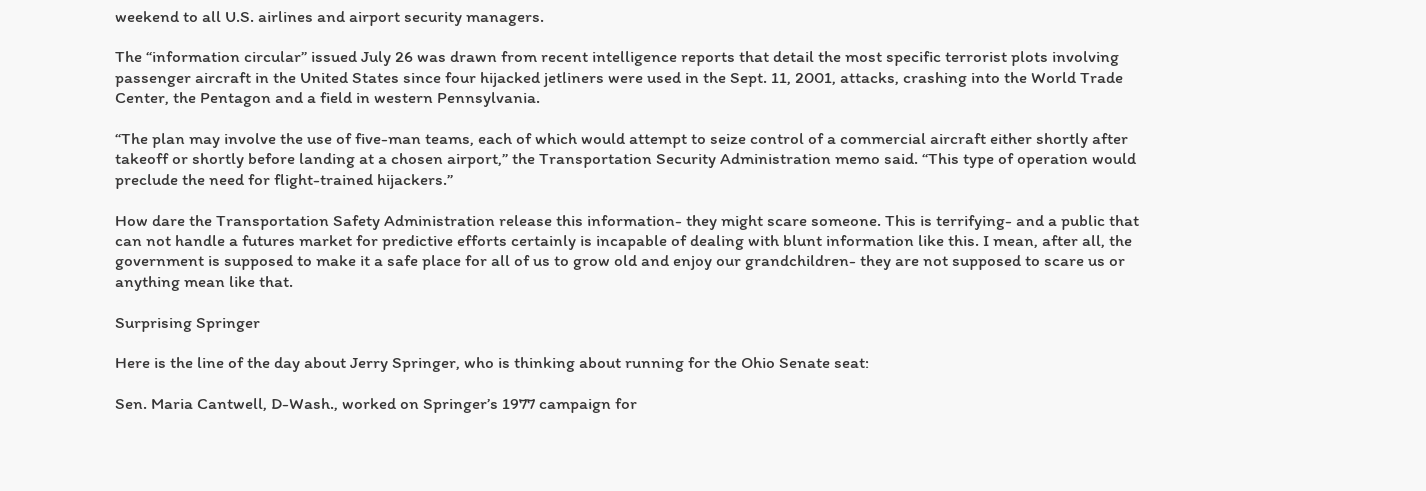weekend to all U.S. airlines and airport security managers.

The “information circular” issued July 26 was drawn from recent intelligence reports that detail the most specific terrorist plots involving passenger aircraft in the United States since four hijacked jetliners were used in the Sept. 11, 2001, attacks, crashing into the World Trade Center, the Pentagon and a field in western Pennsylvania.

“The plan may involve the use of five-man teams, each of which would attempt to seize control of a commercial aircraft either shortly after takeoff or shortly before landing at a chosen airport,” the Transportation Security Administration memo said. “This type of operation would preclude the need for flight-trained hijackers.”

How dare the Transportation Safety Administration release this information- they might scare someone. This is terrifying- and a public that can not handle a futures market for predictive efforts certainly is incapable of dealing with blunt information like this. I mean, after all, the government is supposed to make it a safe place for all of us to grow old and enjoy our grandchildren- they are not supposed to scare us or anything mean like that.

Surprising Springer

Here is the line of the day about Jerry Springer, who is thinking about running for the Ohio Senate seat:

Sen. Maria Cantwell, D-Wash., worked on Springer’s 1977 campaign for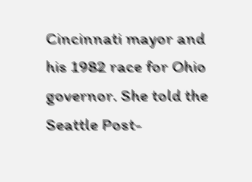Cincinnati mayor and his 1982 race for Ohio governor. She told the Seattle Post-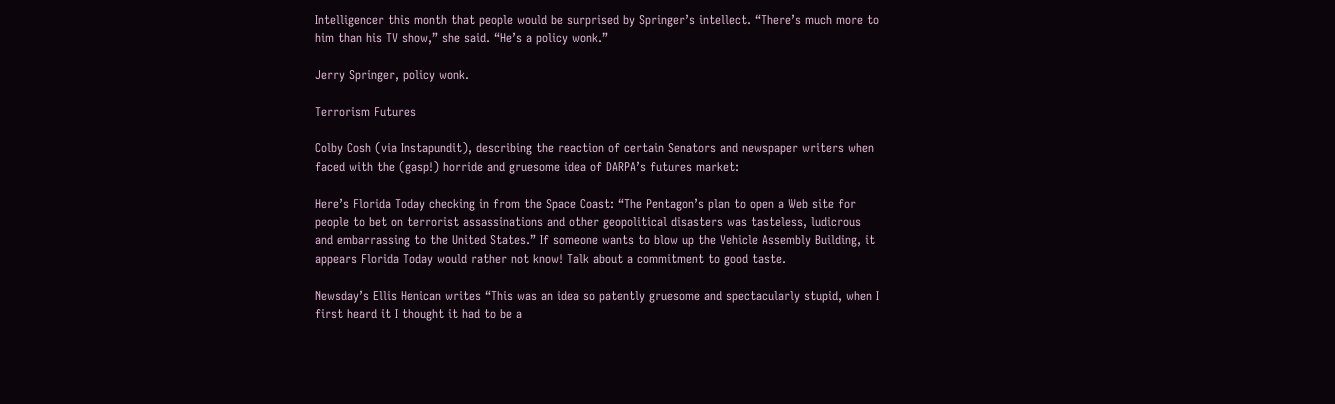Intelligencer this month that people would be surprised by Springer’s intellect. “There’s much more to him than his TV show,” she said. “He’s a policy wonk.”

Jerry Springer, policy wonk.

Terrorism Futures

Colby Cosh (via Instapundit), describing the reaction of certain Senators and newspaper writers when faced with the (gasp!) horride and gruesome idea of DARPA’s futures market:

Here’s Florida Today checking in from the Space Coast: “The Pentagon’s plan to open a Web site for people to bet on terrorist assassinations and other geopolitical disasters was tasteless, ludicrous and embarrassing to the United States.” If someone wants to blow up the Vehicle Assembly Building, it appears Florida Today would rather not know! Talk about a commitment to good taste.

Newsday’s Ellis Henican writes “This was an idea so patently gruesome and spectacularly stupid, when I first heard it I thought it had to be a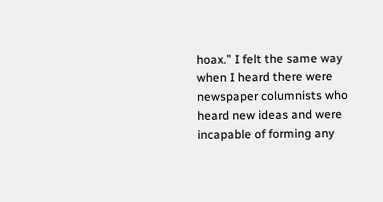hoax.” I felt the same way when I heard there were newspaper columnists who heard new ideas and were incapable of forming any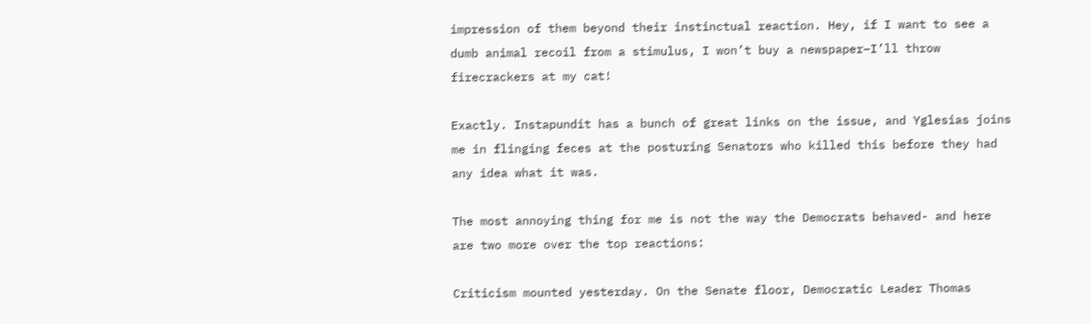impression of them beyond their instinctual reaction. Hey, if I want to see a dumb animal recoil from a stimulus, I won’t buy a newspaper–I’ll throw firecrackers at my cat!

Exactly. Instapundit has a bunch of great links on the issue, and Yglesias joins me in flinging feces at the posturing Senators who killed this before they had any idea what it was.

The most annoying thing for me is not the way the Democrats behaved- and here are two more over the top reactions:

Criticism mounted yesterday. On the Senate floor, Democratic Leader Thomas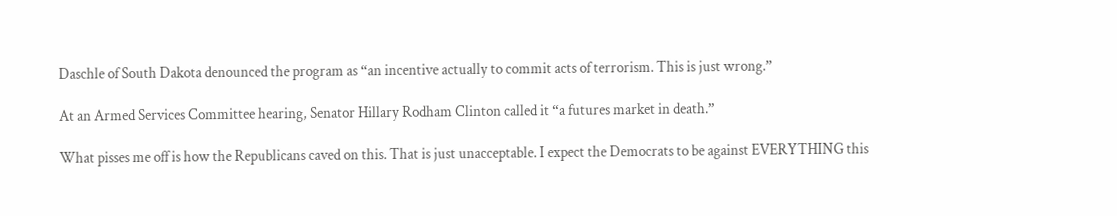Daschle of South Dakota denounced the program as “an incentive actually to commit acts of terrorism. This is just wrong.”

At an Armed Services Committee hearing, Senator Hillary Rodham Clinton called it “a futures market in death.”

What pisses me off is how the Republicans caved on this. That is just unacceptable. I expect the Democrats to be against EVERYTHING this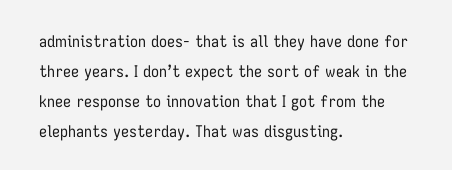administration does- that is all they have done for three years. I don’t expect the sort of weak in the knee response to innovation that I got from the elephants yesterday. That was disgusting.